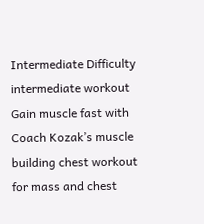Intermediate Difficulty
intermediate workout
Gain muscle fast with Coach Kozak’s muscle building chest workout for mass and chest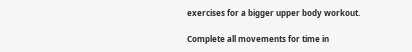exercises for a bigger upper body workout.

Complete all movements for time in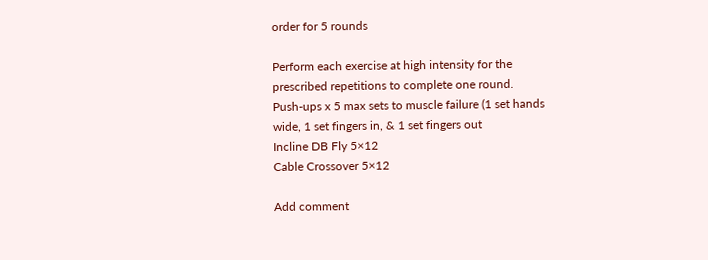order for 5 rounds

Perform each exercise at high intensity for the prescribed repetitions to complete one round.
Push-ups x 5 max sets to muscle failure (1 set hands wide, 1 set fingers in, & 1 set fingers out
Incline DB Fly 5×12
Cable Crossover 5×12

Add comment